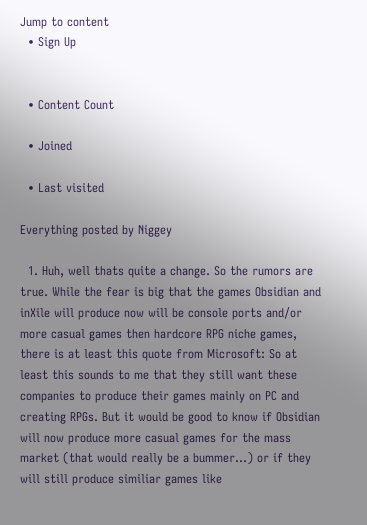Jump to content
  • Sign Up


  • Content Count

  • Joined

  • Last visited

Everything posted by Niggey

  1. Huh, well thats quite a change. So the rumors are true. While the fear is big that the games Obsidian and inXile will produce now will be console ports and/or more casual games then hardcore RPG niche games, there is at least this quote from Microsoft: So at least this sounds to me that they still want these companies to produce their games mainly on PC and creating RPGs. But it would be good to know if Obsidian will now produce more casual games for the mass market (that would really be a bummer...) or if they will still produce similiar games like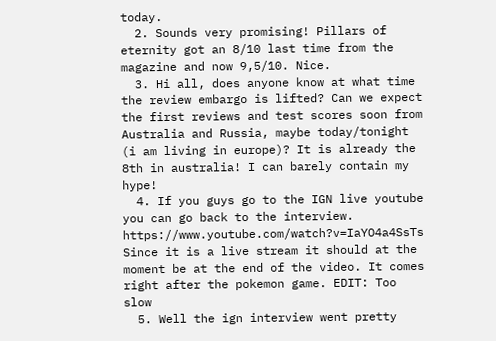today.
  2. Sounds very promising! Pillars of eternity got an 8/10 last time from the magazine and now 9,5/10. Nice.
  3. Hi all, does anyone know at what time the review embargo is lifted? Can we expect the first reviews and test scores soon from Australia and Russia, maybe today/tonight (i am living in europe)? It is already the 8th in australia! I can barely contain my hype!
  4. If you guys go to the IGN live youtube you can go back to the interview. https://www.youtube.com/watch?v=IaYO4a4SsTs Since it is a live stream it should at the moment be at the end of the video. It comes right after the pokemon game. EDIT: Too slow
  5. Well the ign interview went pretty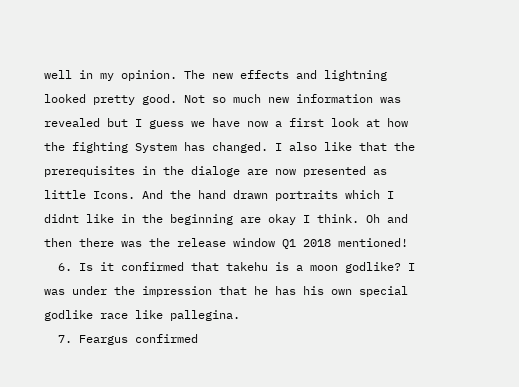well in my opinion. The new effects and lightning looked pretty good. Not so much new information was revealed but I guess we have now a first look at how the fighting System has changed. I also like that the prerequisites in the dialoge are now presented as little Icons. And the hand drawn portraits which I didnt like in the beginning are okay I think. Oh and then there was the release window Q1 2018 mentioned!
  6. Is it confirmed that takehu is a moon godlike? I was under the impression that he has his own special godlike race like pallegina.
  7. Feargus confirmed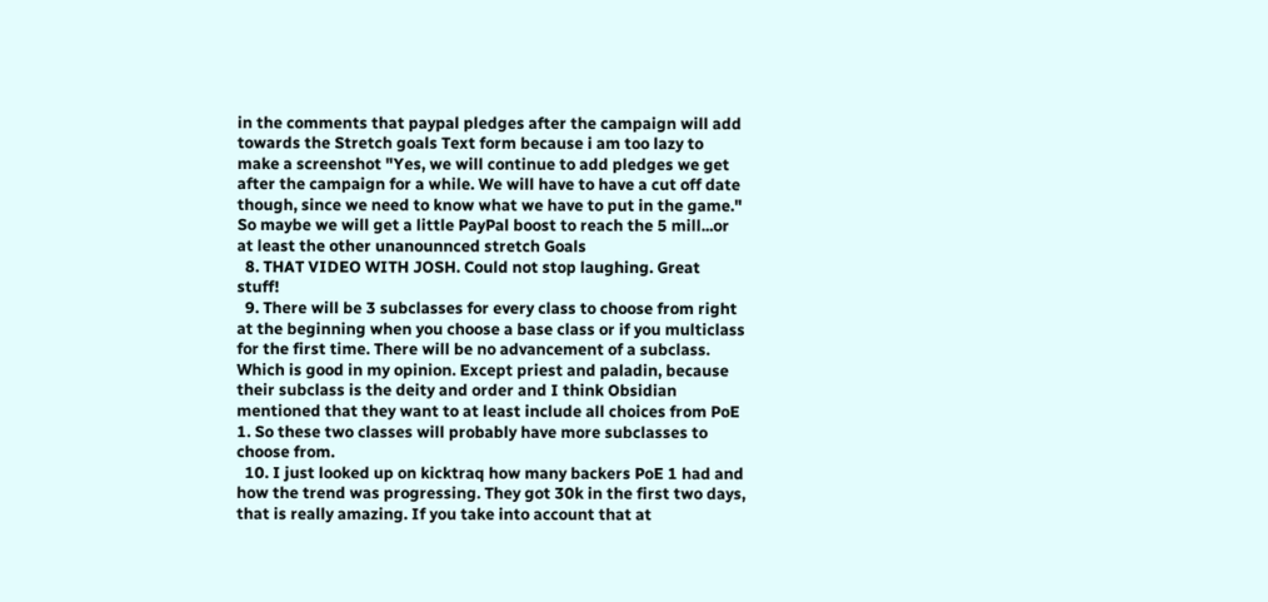in the comments that paypal pledges after the campaign will add towards the Stretch goals Text form because i am too lazy to make a screenshot "Yes, we will continue to add pledges we get after the campaign for a while. We will have to have a cut off date though, since we need to know what we have to put in the game." So maybe we will get a little PayPal boost to reach the 5 mill...or at least the other unanounnced stretch Goals
  8. THAT VIDEO WITH JOSH. Could not stop laughing. Great stuff!
  9. There will be 3 subclasses for every class to choose from right at the beginning when you choose a base class or if you multiclass for the first time. There will be no advancement of a subclass. Which is good in my opinion. Except priest and paladin, because their subclass is the deity and order and I think Obsidian mentioned that they want to at least include all choices from PoE 1. So these two classes will probably have more subclasses to choose from.
  10. I just looked up on kicktraq how many backers PoE 1 had and how the trend was progressing. They got 30k in the first two days, that is really amazing. If you take into account that at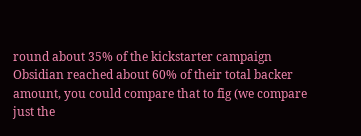round about 35% of the kickstarter campaign Obsidian reached about 60% of their total backer amount, you could compare that to fig (we compare just the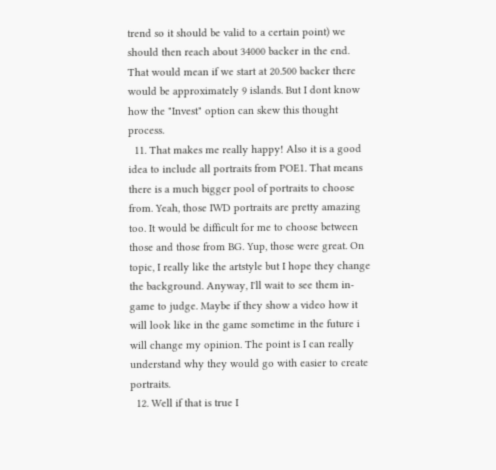trend so it should be valid to a certain point) we should then reach about 34000 backer in the end. That would mean if we start at 20.500 backer there would be approximately 9 islands. But I dont know how the "Invest" option can skew this thought process.
  11. That makes me really happy! Also it is a good idea to include all portraits from POE1. That means there is a much bigger pool of portraits to choose from. Yeah, those IWD portraits are pretty amazing too. It would be difficult for me to choose between those and those from BG. Yup, those were great. On topic, I really like the artstyle but I hope they change the background. Anyway, I'll wait to see them in-game to judge. Maybe if they show a video how it will look like in the game sometime in the future i will change my opinion. The point is I can really understand why they would go with easier to create portraits.
  12. Well if that is true I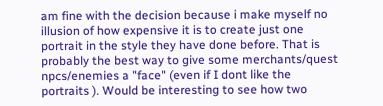am fine with the decision because i make myself no illusion of how expensive it is to create just one portrait in the style they have done before. That is probably the best way to give some merchants/quest npcs/enemies a "face" (even if I dont like the portraits ). Would be interesting to see how two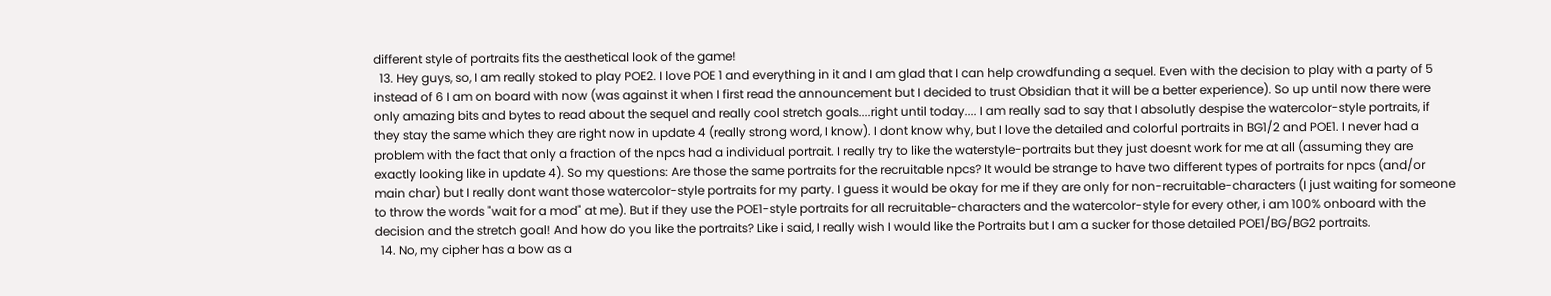different style of portraits fits the aesthetical look of the game!
  13. Hey guys, so, I am really stoked to play POE2. I love POE 1 and everything in it and I am glad that I can help crowdfunding a sequel. Even with the decision to play with a party of 5 instead of 6 I am on board with now (was against it when I first read the announcement but I decided to trust Obsidian that it will be a better experience). So up until now there were only amazing bits and bytes to read about the sequel and really cool stretch goals....right until today.... I am really sad to say that I absolutly despise the watercolor-style portraits, if they stay the same which they are right now in update 4 (really strong word, I know). I dont know why, but I love the detailed and colorful portraits in BG1/2 and POE1. I never had a problem with the fact that only a fraction of the npcs had a individual portrait. I really try to like the waterstyle-portraits but they just doesnt work for me at all (assuming they are exactly looking like in update 4). So my questions: Are those the same portraits for the recruitable npcs? It would be strange to have two different types of portraits for npcs (and/or main char) but I really dont want those watercolor-style portraits for my party. I guess it would be okay for me if they are only for non-recruitable-characters (I just waiting for someone to throw the words "wait for a mod" at me). But if they use the POE1-style portraits for all recruitable-characters and the watercolor-style for every other, i am 100% onboard with the decision and the stretch goal! And how do you like the portraits? Like i said, I really wish I would like the Portraits but I am a sucker for those detailed POE1/BG/BG2 portraits.
  14. No, my cipher has a bow as a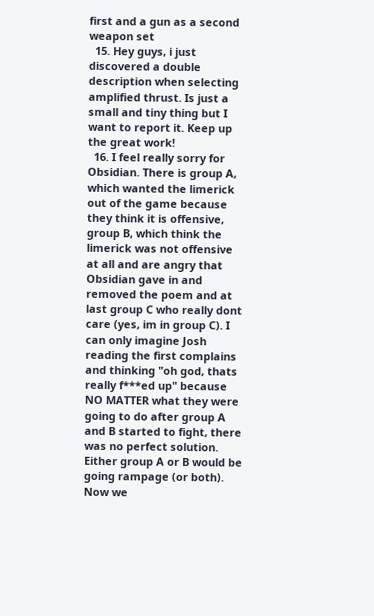first and a gun as a second weapon set
  15. Hey guys, i just discovered a double description when selecting amplified thrust. Is just a small and tiny thing but I want to report it. Keep up the great work!
  16. I feel really sorry for Obsidian. There is group A, which wanted the limerick out of the game because they think it is offensive, group B, which think the limerick was not offensive at all and are angry that Obsidian gave in and removed the poem and at last group C who really dont care (yes, im in group C). I can only imagine Josh reading the first complains and thinking "oh god, thats really f***ed up" because NO MATTER what they were going to do after group A and B started to fight, there was no perfect solution. Either group A or B would be going rampage (or both). Now we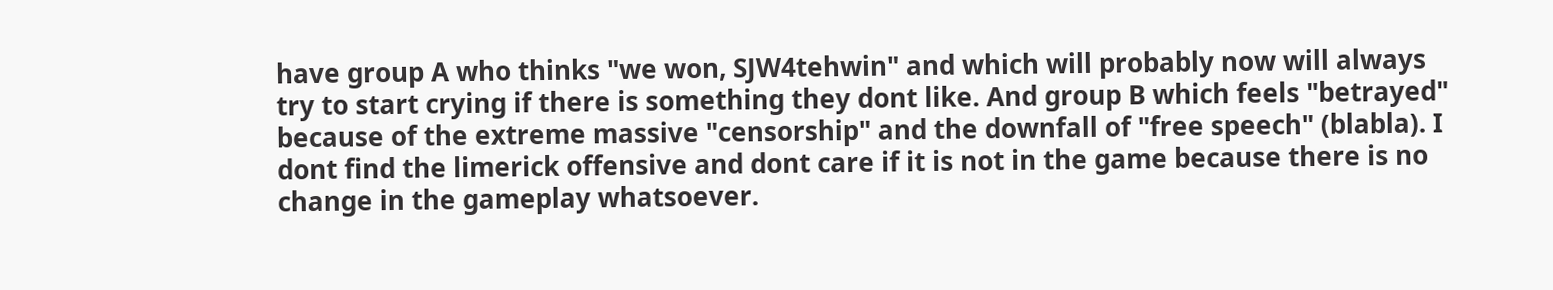have group A who thinks "we won, SJW4tehwin" and which will probably now will always try to start crying if there is something they dont like. And group B which feels "betrayed" because of the extreme massive "censorship" and the downfall of "free speech" (blabla). I dont find the limerick offensive and dont care if it is not in the game because there is no change in the gameplay whatsoever.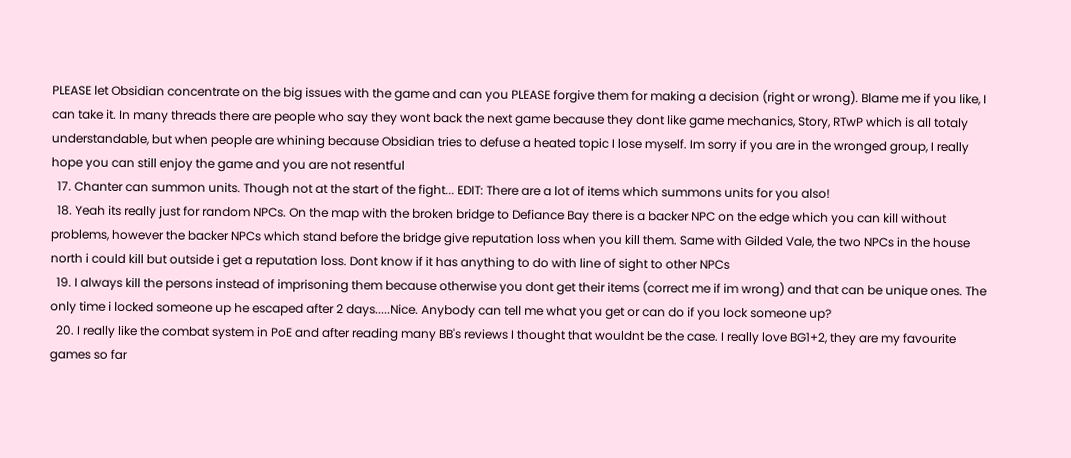PLEASE let Obsidian concentrate on the big issues with the game and can you PLEASE forgive them for making a decision (right or wrong). Blame me if you like, I can take it. In many threads there are people who say they wont back the next game because they dont like game mechanics, Story, RTwP which is all totaly understandable, but when people are whining because Obsidian tries to defuse a heated topic I lose myself. Im sorry if you are in the wronged group, I really hope you can still enjoy the game and you are not resentful
  17. Chanter can summon units. Though not at the start of the fight... EDIT: There are a lot of items which summons units for you also!
  18. Yeah its really just for random NPCs. On the map with the broken bridge to Defiance Bay there is a backer NPC on the edge which you can kill without problems, however the backer NPCs which stand before the bridge give reputation loss when you kill them. Same with Gilded Vale, the two NPCs in the house north i could kill but outside i get a reputation loss. Dont know if it has anything to do with line of sight to other NPCs
  19. I always kill the persons instead of imprisoning them because otherwise you dont get their items (correct me if im wrong) and that can be unique ones. The only time i locked someone up he escaped after 2 days.....Nice. Anybody can tell me what you get or can do if you lock someone up?
  20. I really like the combat system in PoE and after reading many BB's reviews I thought that wouldnt be the case. I really love BG1+2, they are my favourite games so far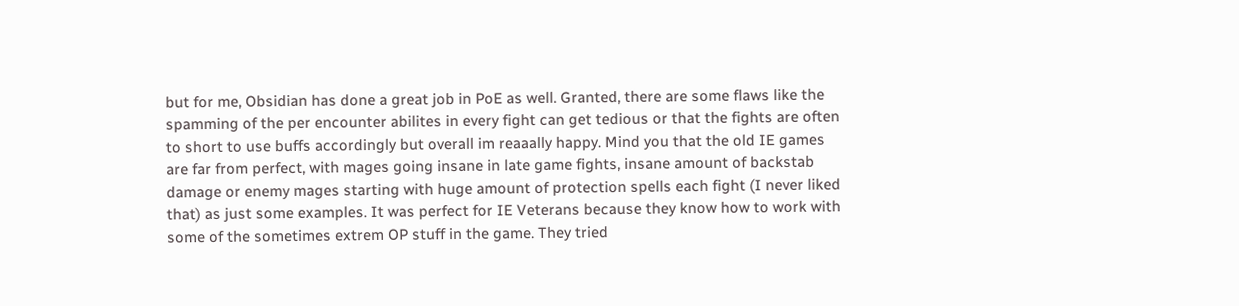but for me, Obsidian has done a great job in PoE as well. Granted, there are some flaws like the spamming of the per encounter abilites in every fight can get tedious or that the fights are often to short to use buffs accordingly but overall im reaaally happy. Mind you that the old IE games are far from perfect, with mages going insane in late game fights, insane amount of backstab damage or enemy mages starting with huge amount of protection spells each fight (I never liked that) as just some examples. It was perfect for IE Veterans because they know how to work with some of the sometimes extrem OP stuff in the game. They tried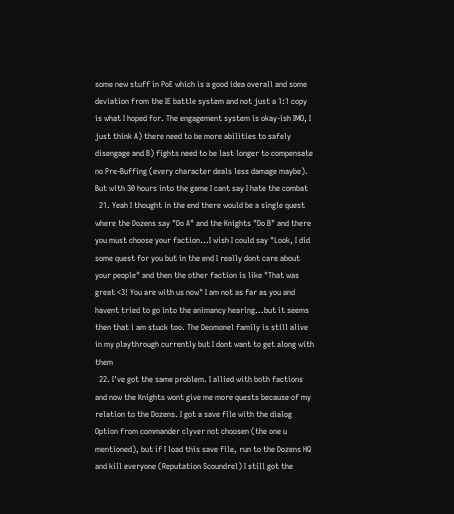some new stuff in PoE which is a good idea overall and some deviation from the IE battle system and not just a 1:1 copy is what I hoped for. The engagement system is okay-ish IMO, I just think A) there need to be more abilities to safely disengage and B) fights need to be last longer to compensate no Pre-Buffing (every character deals less damage maybe). But with 30 hours into the game I cant say I hate the combat
  21. Yeah I thought in the end there would be a single quest where the Dozens say "Do A" and the Knights "Do B" and there you must choose your faction...I wish I could say "Look, I did some quest for you but in the end I really dont care about your people" and then the other faction is like "That was great <3! You are with us now" I am not as far as you and havent tried to go into the animancy hearing...but it seems then that i am stuck too. The Deomonel family is still alive in my playthrough currently but I dont want to get along with them
  22. I've got the same problem. I allied with both factions and now the Knights wont give me more quests because of my relation to the Dozens. I got a save file with the dialog Option from commander clyver not choosen (the one u mentioned), but if I load this save file, run to the Dozens HQ and kill everyone (Reputation Scoundrel) I still got the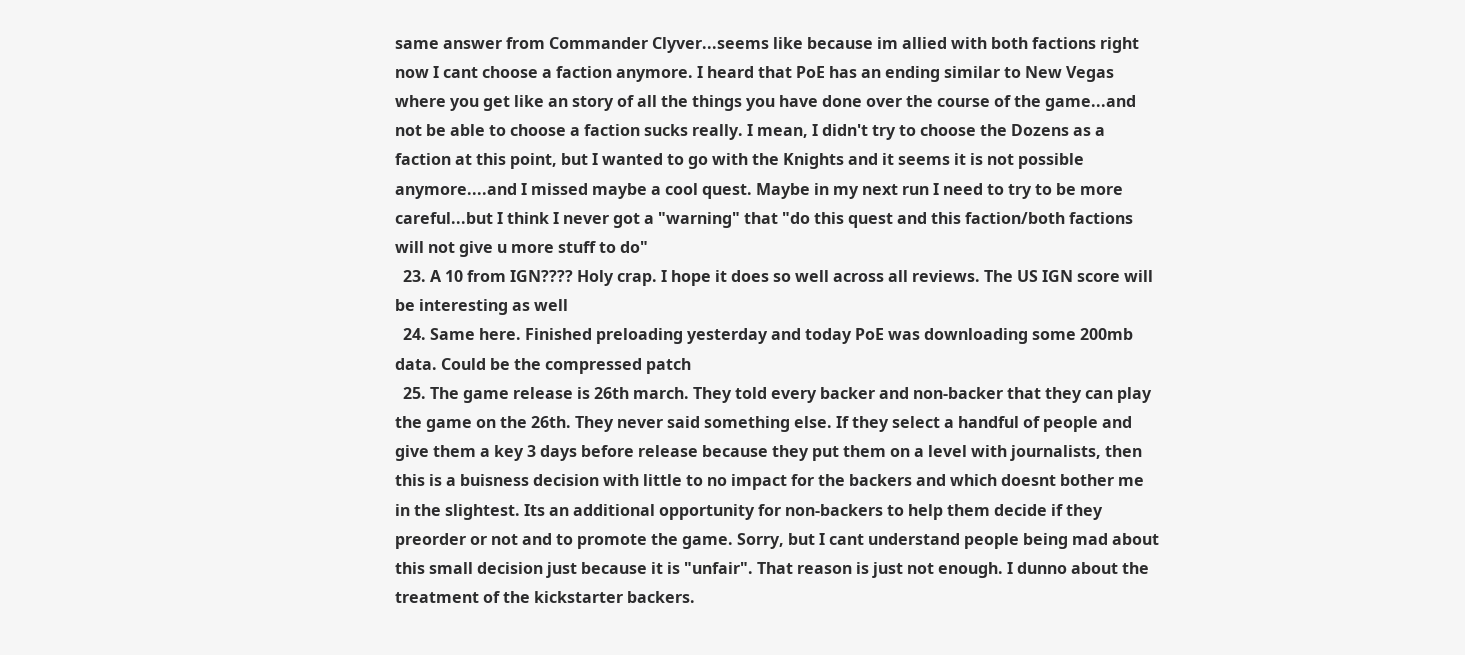same answer from Commander Clyver...seems like because im allied with both factions right now I cant choose a faction anymore. I heard that PoE has an ending similar to New Vegas where you get like an story of all the things you have done over the course of the game...and not be able to choose a faction sucks really. I mean, I didn't try to choose the Dozens as a faction at this point, but I wanted to go with the Knights and it seems it is not possible anymore....and I missed maybe a cool quest. Maybe in my next run I need to try to be more careful...but I think I never got a "warning" that "do this quest and this faction/both factions will not give u more stuff to do"
  23. A 10 from IGN???? Holy crap. I hope it does so well across all reviews. The US IGN score will be interesting as well
  24. Same here. Finished preloading yesterday and today PoE was downloading some 200mb data. Could be the compressed patch
  25. The game release is 26th march. They told every backer and non-backer that they can play the game on the 26th. They never said something else. If they select a handful of people and give them a key 3 days before release because they put them on a level with journalists, then this is a buisness decision with little to no impact for the backers and which doesnt bother me in the slightest. Its an additional opportunity for non-backers to help them decide if they preorder or not and to promote the game. Sorry, but I cant understand people being mad about this small decision just because it is "unfair". That reason is just not enough. I dunno about the treatment of the kickstarter backers.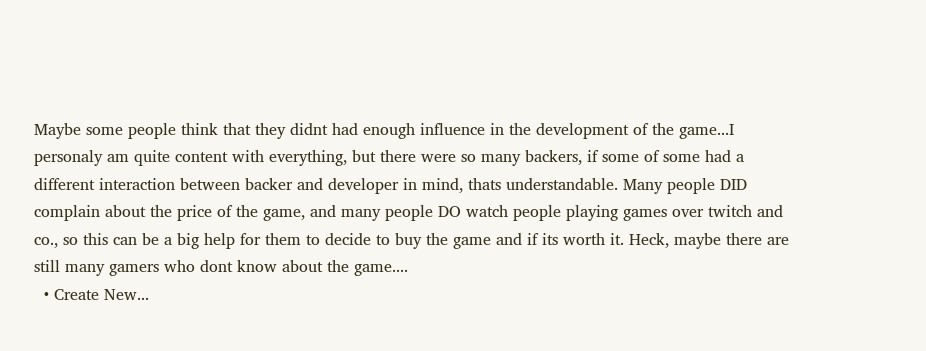Maybe some people think that they didnt had enough influence in the development of the game...I personaly am quite content with everything, but there were so many backers, if some of some had a different interaction between backer and developer in mind, thats understandable. Many people DID complain about the price of the game, and many people DO watch people playing games over twitch and co., so this can be a big help for them to decide to buy the game and if its worth it. Heck, maybe there are still many gamers who dont know about the game....
  • Create New...